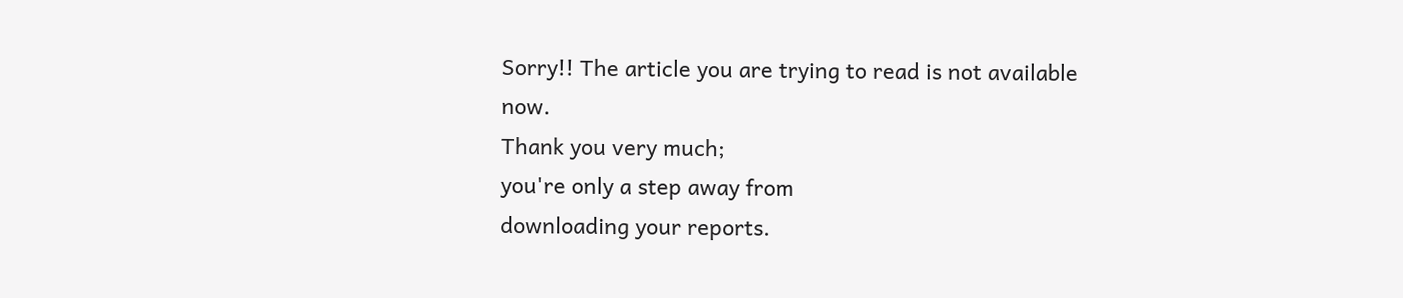Sorry!! The article you are trying to read is not available now.
Thank you very much;
you're only a step away from
downloading your reports.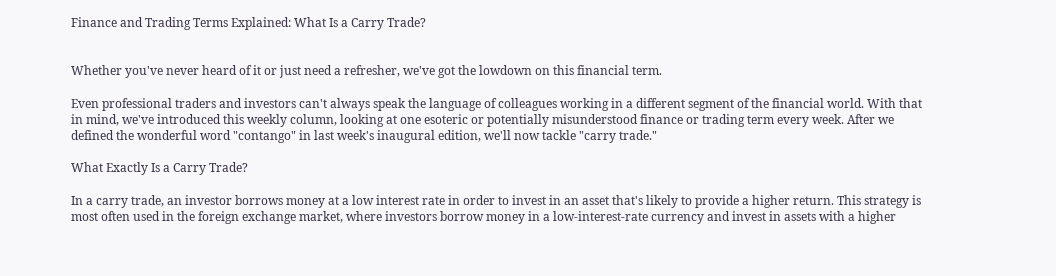Finance and Trading Terms Explained: What Is a Carry Trade?


Whether you've never heard of it or just need a refresher, we've got the lowdown on this financial term.

Even professional traders and investors can't always speak the language of colleagues working in a different segment of the financial world. With that in mind, we've introduced this weekly column, looking at one esoteric or potentially misunderstood finance or trading term every week. After we defined the wonderful word "contango" in last week's inaugural edition, we'll now tackle "carry trade."

What Exactly Is a Carry Trade?

In a carry trade, an investor borrows money at a low interest rate in order to invest in an asset that's likely to provide a higher return. This strategy is most often used in the foreign exchange market, where investors borrow money in a low-interest-rate currency and invest in assets with a higher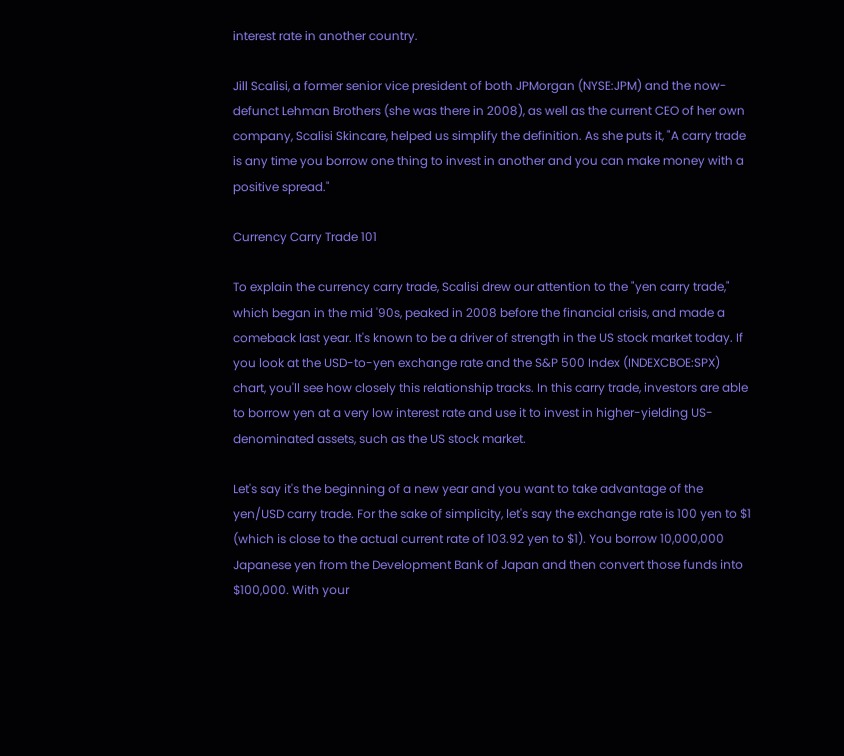interest rate in another country.

Jill Scalisi, a former senior vice president of both JPMorgan (NYSE:JPM) and the now-defunct Lehman Brothers (she was there in 2008), as well as the current CEO of her own company, Scalisi Skincare, helped us simplify the definition. As she puts it, "A carry trade is any time you borrow one thing to invest in another and you can make money with a positive spread."

Currency Carry Trade 101

To explain the currency carry trade, Scalisi drew our attention to the "yen carry trade," which began in the mid '90s, peaked in 2008 before the financial crisis, and made a comeback last year. It's known to be a driver of strength in the US stock market today. If you look at the USD-to-yen exchange rate and the S&P 500 Index (INDEXCBOE:SPX) chart, you'll see how closely this relationship tracks. In this carry trade, investors are able to borrow yen at a very low interest rate and use it to invest in higher-yielding US-denominated assets, such as the US stock market.

Let's say it's the beginning of a new year and you want to take advantage of the yen/USD carry trade. For the sake of simplicity, let's say the exchange rate is 100 yen to $1 (which is close to the actual current rate of 103.92 yen to $1). You borrow 10,000,000 Japanese yen from the Development Bank of Japan and then convert those funds into $100,000. With your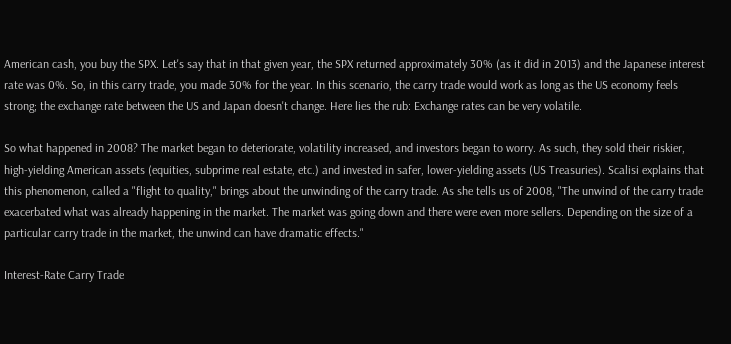American cash, you buy the SPX. Let's say that in that given year, the SPX returned approximately 30% (as it did in 2013) and the Japanese interest rate was 0%. So, in this carry trade, you made 30% for the year. In this scenario, the carry trade would work as long as the US economy feels strong; the exchange rate between the US and Japan doesn't change. Here lies the rub: Exchange rates can be very volatile.

So what happened in 2008? The market began to deteriorate, volatility increased, and investors began to worry. As such, they sold their riskier, high-yielding American assets (equities, subprime real estate, etc.) and invested in safer, lower-yielding assets (US Treasuries). Scalisi explains that this phenomenon, called a "flight to quality," brings about the unwinding of the carry trade. As she tells us of 2008, "The unwind of the carry trade exacerbated what was already happening in the market. The market was going down and there were even more sellers. Depending on the size of a particular carry trade in the market, the unwind can have dramatic effects."

Interest-Rate Carry Trade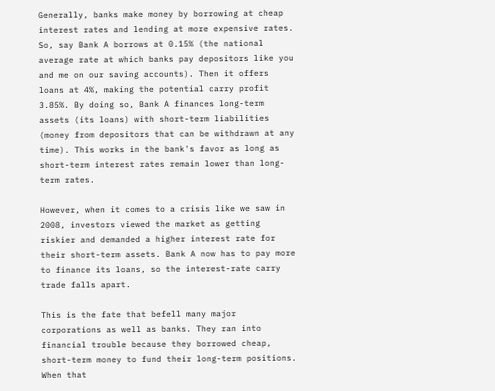Generally, banks make money by borrowing at cheap interest rates and lending at more expensive rates. So, say Bank A borrows at 0.15% (the national average rate at which banks pay depositors like you and me on our saving accounts). Then it offers loans at 4%, making the potential carry profit 3.85%. By doing so, Bank A finances long-term assets (its loans) with short-term liabilities (money from depositors that can be withdrawn at any time). This works in the bank's favor as long as short-term interest rates remain lower than long-term rates.

However, when it comes to a crisis like we saw in 2008, investors viewed the market as getting riskier and demanded a higher interest rate for their short-term assets. Bank A now has to pay more to finance its loans, so the interest-rate carry trade falls apart.

This is the fate that befell many major corporations as well as banks. They ran into financial trouble because they borrowed cheap, short-term money to fund their long-term positions. When that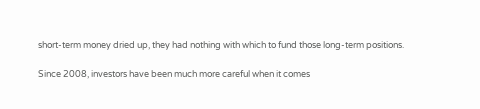short-term money dried up, they had nothing with which to fund those long-term positions.

Since 2008, investors have been much more careful when it comes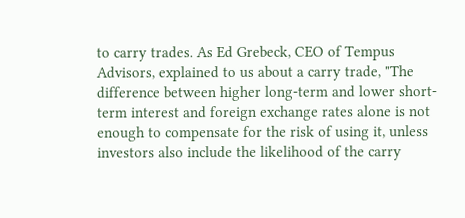to carry trades. As Ed Grebeck, CEO of Tempus Advisors, explained to us about a carry trade, "The difference between higher long-term and lower short-term interest and foreign exchange rates alone is not enough to compensate for the risk of using it, unless investors also include the likelihood of the carry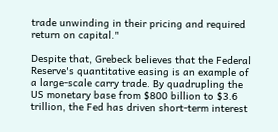trade unwinding in their pricing and required return on capital."

Despite that, Grebeck believes that the Federal Reserve's quantitative easing is an example of a large-scale carry trade. By quadrupling the US monetary base from $800 billion to $3.6 trillion, the Fed has driven short-term interest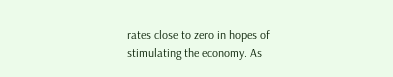rates close to zero in hopes of stimulating the economy. As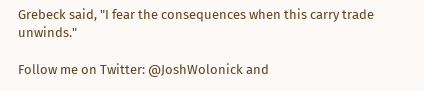Grebeck said, "I fear the consequences when this carry trade unwinds."

Follow me on Twitter: @JoshWolonick and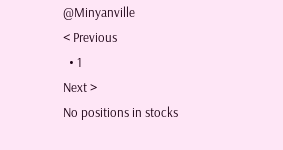@Minyanville
< Previous
  • 1
Next >
No positions in stocks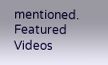mentioned.
Featured Videos